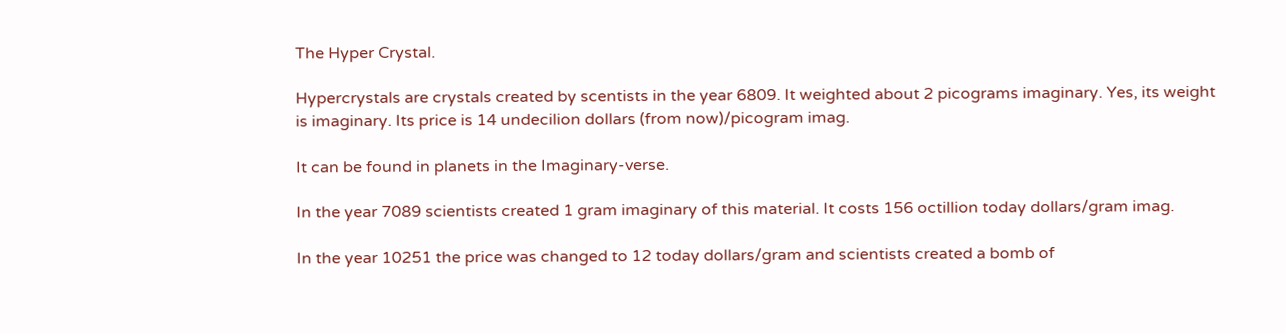The Hyper Crystal.

Hypercrystals are crystals created by scentists in the year 6809. It weighted about 2 picograms imaginary. Yes, its weight is imaginary. Its price is 14 undecilion dollars (from now)/picogram imag.

It can be found in planets in the Imaginary-verse.

In the year 7089 scientists created 1 gram imaginary of this material. It costs 156 octillion today dollars/gram imag.

In the year 10251 the price was changed to 12 today dollars/gram and scientists created a bomb of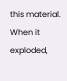this material. When it exploded,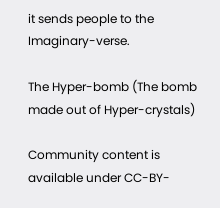it sends people to the Imaginary-verse.

The Hyper-bomb (The bomb made out of Hyper-crystals)

Community content is available under CC-BY-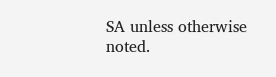SA unless otherwise noted.